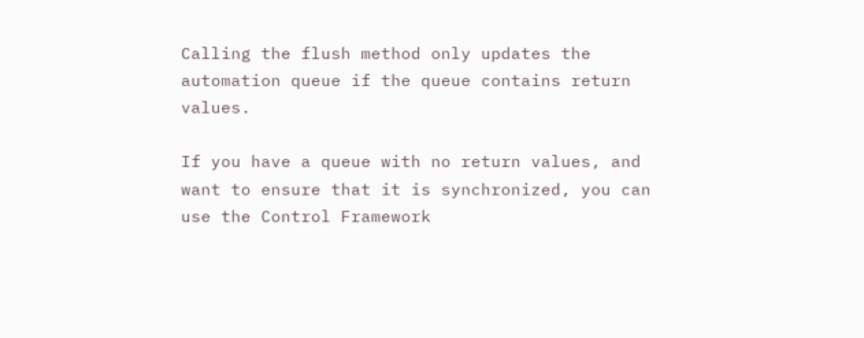Calling the flush method only updates the automation queue if the queue contains return values.

If you have a queue with no return values, and want to ensure that it is synchronized, you can use the Control Framework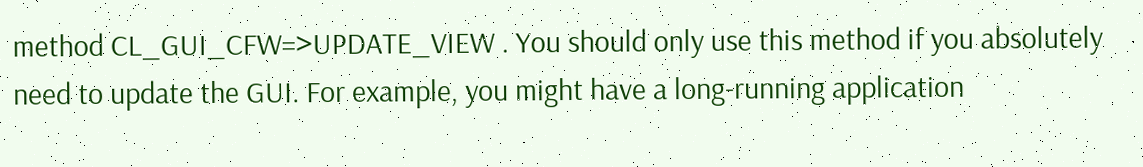method CL_GUI_CFW=>UPDATE_VIEW . You should only use this method if you absolutely need to update the GUI. For example, you might have a long-running application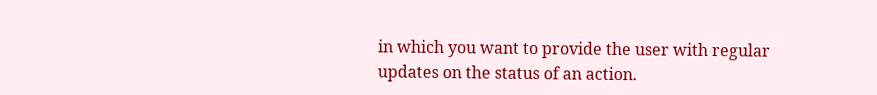in which you want to provide the user with regular updates on the status of an action.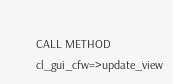CALL METHOD cl_gui_cfw=>update_view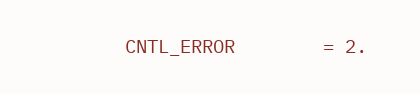CNTL_ERROR        = 2.